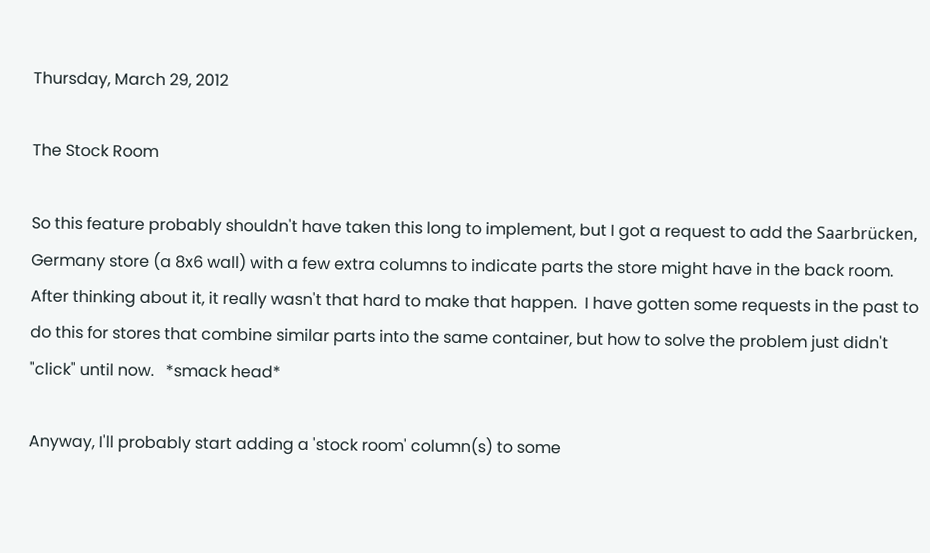Thursday, March 29, 2012

The Stock Room

So this feature probably shouldn't have taken this long to implement, but I got a request to add the Saarbrücken, Germany store (a 8x6 wall) with a few extra columns to indicate parts the store might have in the back room.  After thinking about it, it really wasn't that hard to make that happen.  I have gotten some requests in the past to do this for stores that combine similar parts into the same container, but how to solve the problem just didn't "click" until now.   *smack head*

Anyway, I'll probably start adding a 'stock room' column(s) to some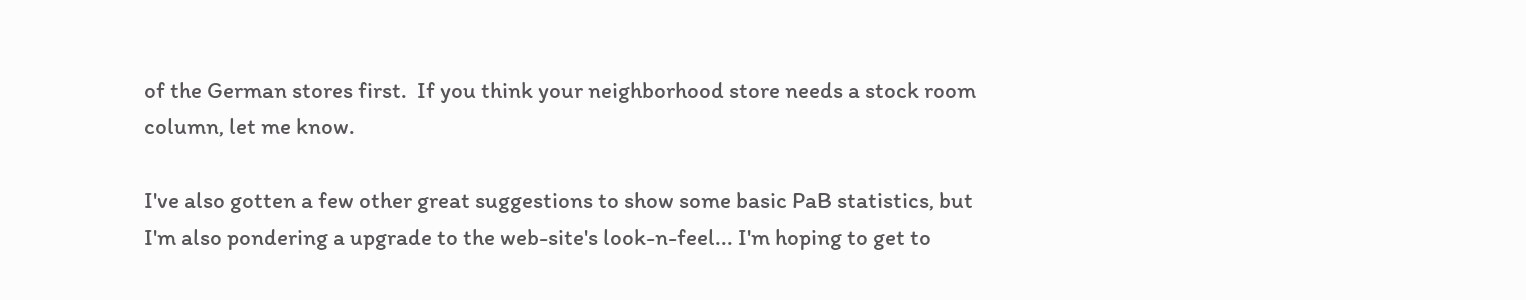of the German stores first.  If you think your neighborhood store needs a stock room column, let me know.

I've also gotten a few other great suggestions to show some basic PaB statistics, but I'm also pondering a upgrade to the web-site's look-n-feel... I'm hoping to get to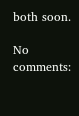both soon.

No comments: